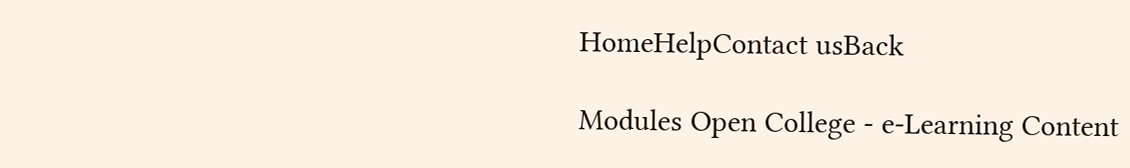HomeHelpContact usBack

Modules Open College - e-Learning Content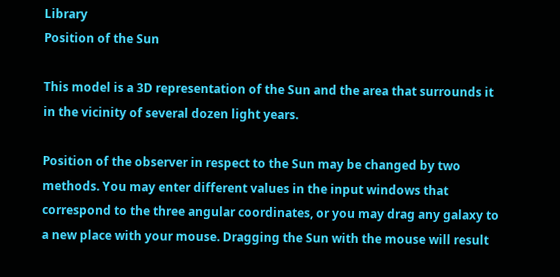Library
Position of the Sun

This model is a 3D representation of the Sun and the area that surrounds it in the vicinity of several dozen light years.

Position of the observer in respect to the Sun may be changed by two methods. You may enter different values in the input windows that correspond to the three angular coordinates, or you may drag any galaxy to a new place with your mouse. Dragging the Sun with the mouse will result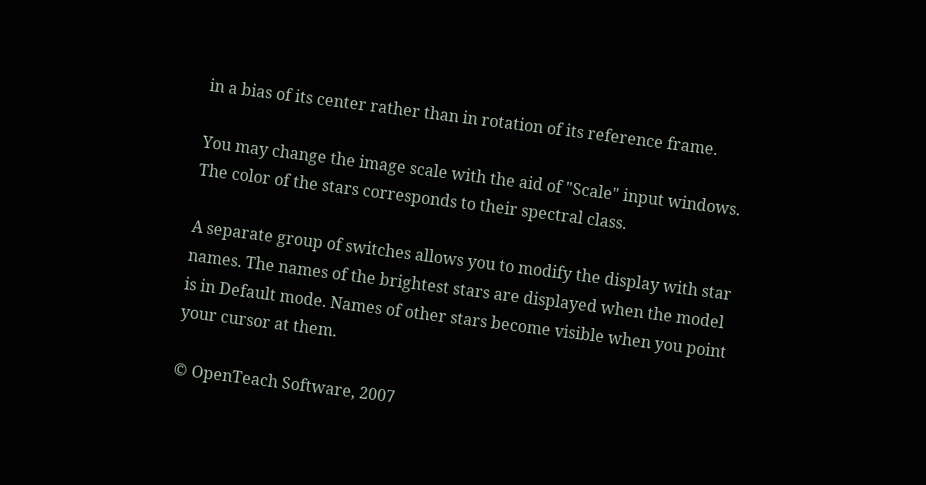in a bias of its center rather than in rotation of its reference frame.

You may change the image scale with the aid of "Scale" input windows. The color of the stars corresponds to their spectral class.

A separate group of switches allows you to modify the display with star names. The names of the brightest stars are displayed when the model is in Default mode. Names of other stars become visible when you point your cursor at them.

© OpenTeach Software, 2007